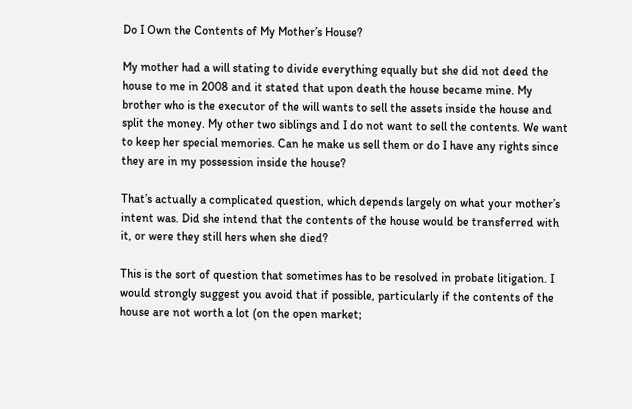Do I Own the Contents of My Mother’s House?

My mother had a will stating to divide everything equally but she did not deed the house to me in 2008 and it stated that upon death the house became mine. My brother who is the executor of the will wants to sell the assets inside the house and split the money. My other two siblings and I do not want to sell the contents. We want to keep her special memories. Can he make us sell them or do I have any rights since they are in my possession inside the house?

That’s actually a complicated question, which depends largely on what your mother’s intent was. Did she intend that the contents of the house would be transferred with it, or were they still hers when she died?

This is the sort of question that sometimes has to be resolved in probate litigation. I would strongly suggest you avoid that if possible, particularly if the contents of the house are not worth a lot (on the open market;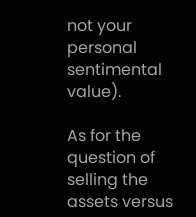not your personal sentimental value).

As for the question of selling the assets versus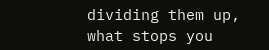dividing them up, what stops you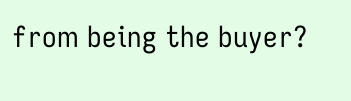from being the buyer?